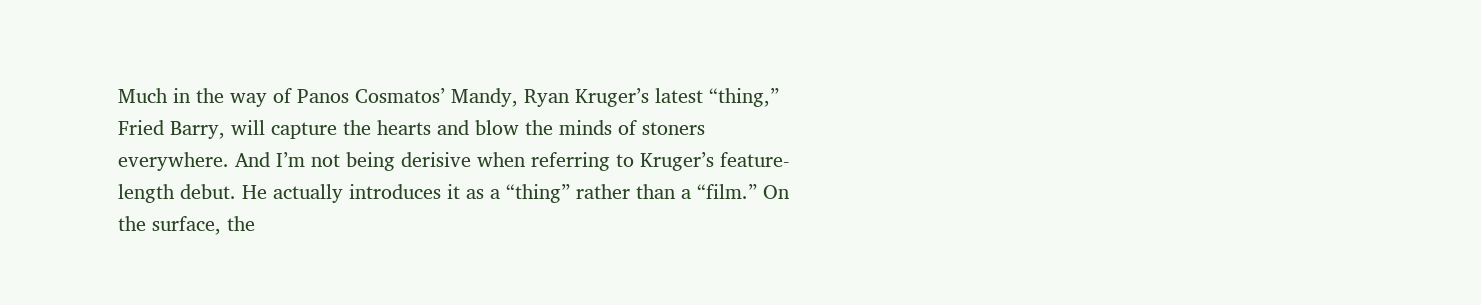Much in the way of Panos Cosmatos’ Mandy, Ryan Kruger’s latest “thing,” Fried Barry, will capture the hearts and blow the minds of stoners everywhere. And I’m not being derisive when referring to Kruger’s feature-length debut. He actually introduces it as a “thing” rather than a “film.” On the surface, the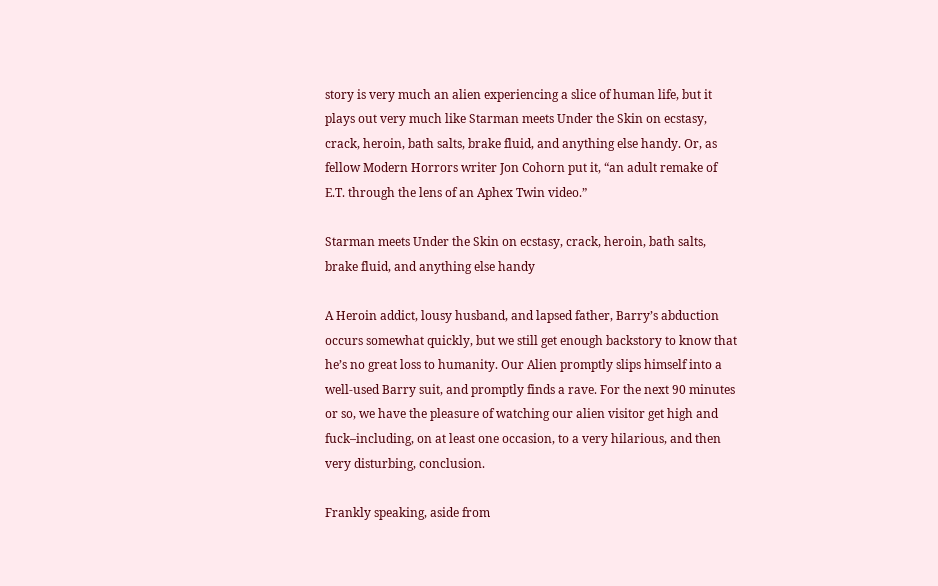story is very much an alien experiencing a slice of human life, but it plays out very much like Starman meets Under the Skin on ecstasy, crack, heroin, bath salts, brake fluid, and anything else handy. Or, as fellow Modern Horrors writer Jon Cohorn put it, “an adult remake of E.T. through the lens of an Aphex Twin video.”

Starman meets Under the Skin on ecstasy, crack, heroin, bath salts, brake fluid, and anything else handy

A Heroin addict, lousy husband, and lapsed father, Barry’s abduction occurs somewhat quickly, but we still get enough backstory to know that he’s no great loss to humanity. Our Alien promptly slips himself into a well-used Barry suit, and promptly finds a rave. For the next 90 minutes or so, we have the pleasure of watching our alien visitor get high and fuck–including, on at least one occasion, to a very hilarious, and then very disturbing, conclusion.

Frankly speaking, aside from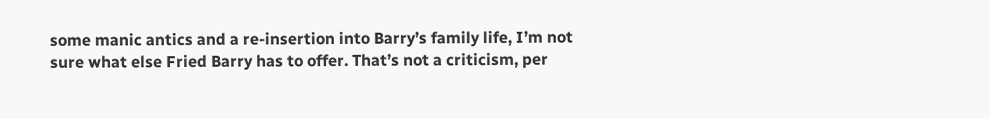some manic antics and a re-insertion into Barry’s family life, I’m not sure what else Fried Barry has to offer. That’s not a criticism, per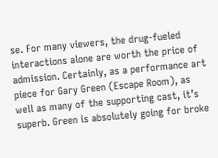se. For many viewers, the drug-fueled interactions alone are worth the price of admission. Certainly, as a performance art piece for Gary Green (Escape Room), as well as many of the supporting cast, it’s superb. Green is absolutely going for broke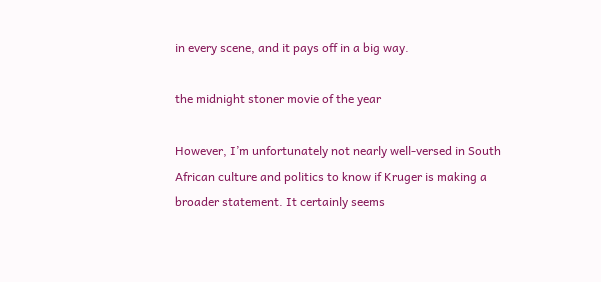in every scene, and it pays off in a big way.

the midnight stoner movie of the year

However, I’m unfortunately not nearly well-versed in South African culture and politics to know if Kruger is making a broader statement. It certainly seems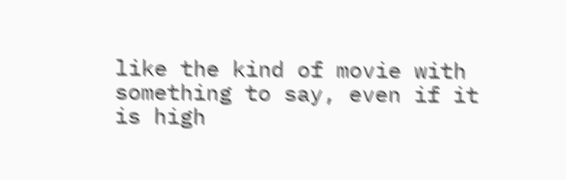like the kind of movie with something to say, even if it is high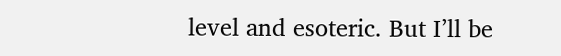level and esoteric. But I’ll be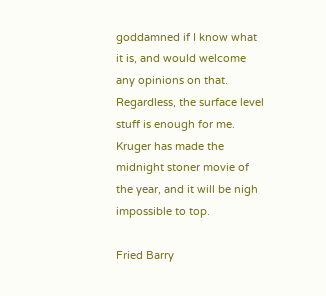goddamned if I know what it is, and would welcome any opinions on that. Regardless, the surface level stuff is enough for me. Kruger has made the midnight stoner movie of the year, and it will be nigh impossible to top.

Fried Barry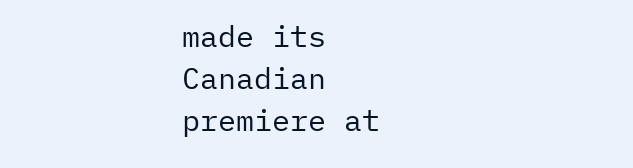made its Canadian premiere at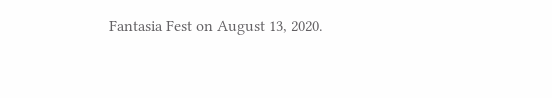Fantasia Fest on August 13, 2020.